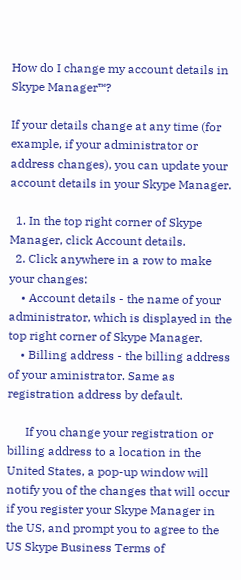How do I change my account details in Skype Manager™?

If your details change at any time (for example, if your administrator or address changes), you can update your account details in your Skype Manager.

  1. In the top right corner of Skype Manager, click Account details.
  2. Click anywhere in a row to make your changes:
    • Account details - the name of your administrator, which is displayed in the top right corner of Skype Manager.
    • Billing address - the billing address of your aministrator. Same as registration address by default.

      If you change your registration or billing address to a location in the United States, a pop-up window will notify you of the changes that will occur if you register your Skype Manager in the US, and prompt you to agree to the US Skype Business Terms of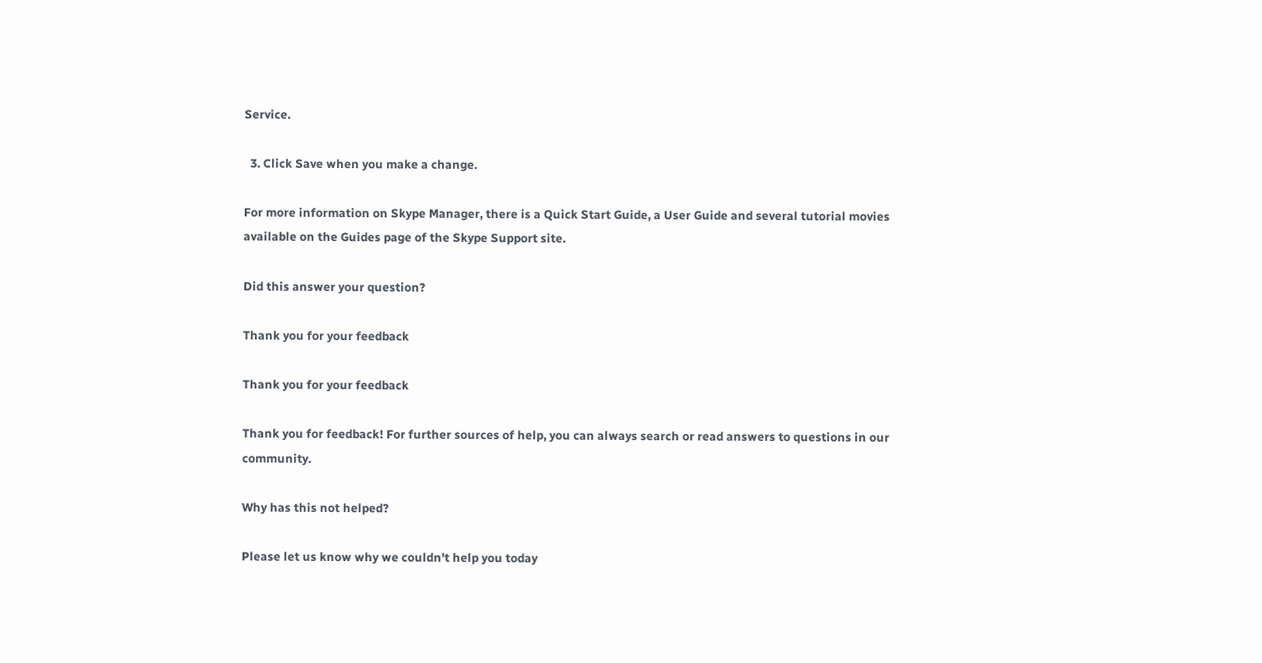Service.

  3. Click Save when you make a change.

For more information on Skype Manager, there is a Quick Start Guide, a User Guide and several tutorial movies available on the Guides page of the Skype Support site.

Did this answer your question?

Thank you for your feedback

Thank you for your feedback

Thank you for feedback! For further sources of help, you can always search or read answers to questions in our community.

Why has this not helped?

Please let us know why we couldn't help you today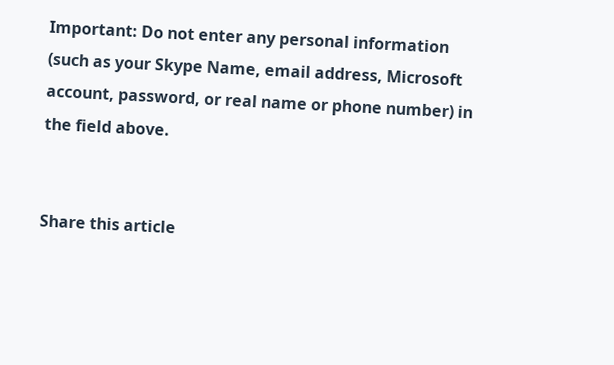Important: Do not enter any personal information (such as your Skype Name, email address, Microsoft account, password, or real name or phone number) in the field above.


Share this article